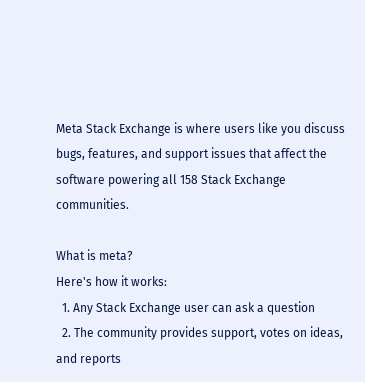Meta Stack Exchange is where users like you discuss bugs, features, and support issues that affect the software powering all 158 Stack Exchange communities.

What is meta?
Here's how it works:
  1. Any Stack Exchange user can ask a question
  2. The community provides support, votes on ideas, and reports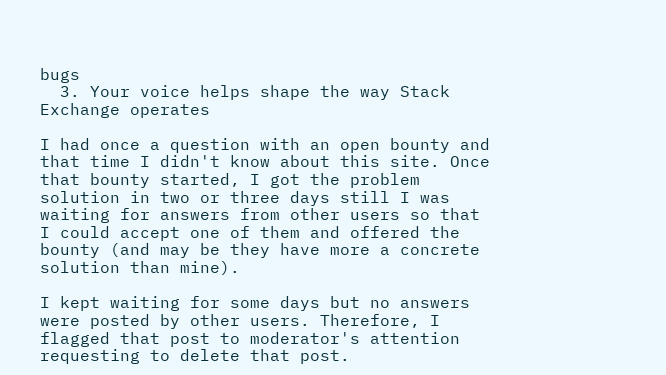bugs
  3. Your voice helps shape the way Stack Exchange operates

I had once a question with an open bounty and that time I didn't know about this site. Once that bounty started, I got the problem solution in two or three days still I was waiting for answers from other users so that I could accept one of them and offered the bounty (and may be they have more a concrete solution than mine).

I kept waiting for some days but no answers were posted by other users. Therefore, I flagged that post to moderator's attention requesting to delete that post.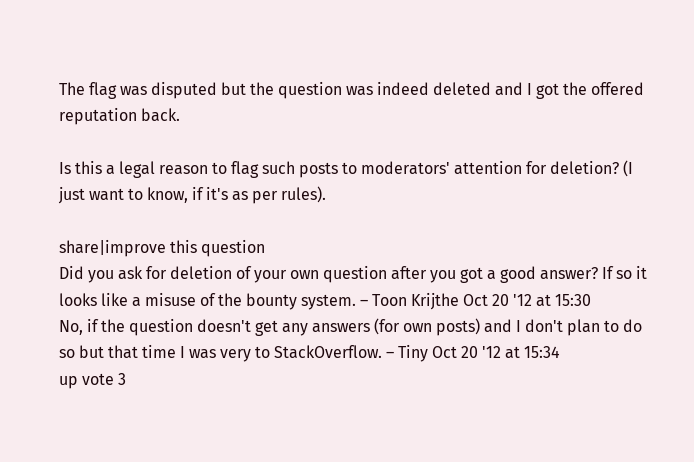The flag was disputed but the question was indeed deleted and I got the offered reputation back.

Is this a legal reason to flag such posts to moderators' attention for deletion? (I just want to know, if it's as per rules).

share|improve this question
Did you ask for deletion of your own question after you got a good answer? If so it looks like a misuse of the bounty system. – Toon Krijthe Oct 20 '12 at 15:30
No, if the question doesn't get any answers (for own posts) and I don't plan to do so but that time I was very to StackOverflow. – Tiny Oct 20 '12 at 15:34
up vote 3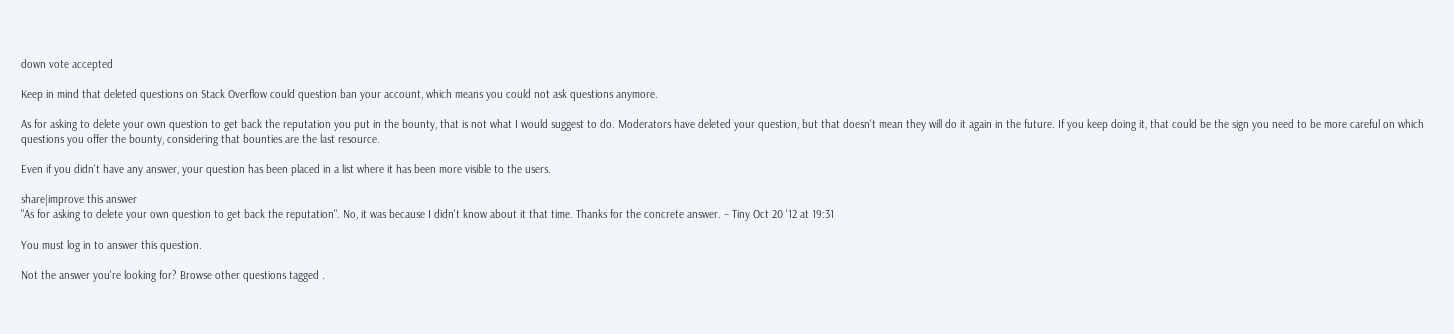down vote accepted

Keep in mind that deleted questions on Stack Overflow could question ban your account, which means you could not ask questions anymore.

As for asking to delete your own question to get back the reputation you put in the bounty, that is not what I would suggest to do. Moderators have deleted your question, but that doesn't mean they will do it again in the future. If you keep doing it, that could be the sign you need to be more careful on which questions you offer the bounty, considering that bounties are the last resource.

Even if you didn't have any answer, your question has been placed in a list where it has been more visible to the users.

share|improve this answer
"As for asking to delete your own question to get back the reputation". No, it was because I didn't know about it that time. Thanks for the concrete answer. – Tiny Oct 20 '12 at 19:31

You must log in to answer this question.

Not the answer you're looking for? Browse other questions tagged .